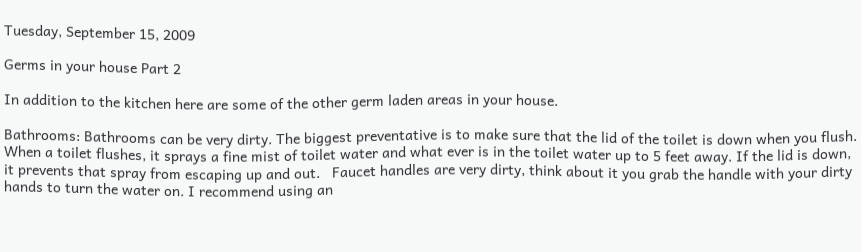Tuesday, September 15, 2009

Germs in your house Part 2

In addition to the kitchen here are some of the other germ laden areas in your house.

Bathrooms: Bathrooms can be very dirty. The biggest preventative is to make sure that the lid of the toilet is down when you flush. When a toilet flushes, it sprays a fine mist of toilet water and what ever is in the toilet water up to 5 feet away. If the lid is down, it prevents that spray from escaping up and out.   Faucet handles are very dirty, think about it you grab the handle with your dirty hands to turn the water on. I recommend using an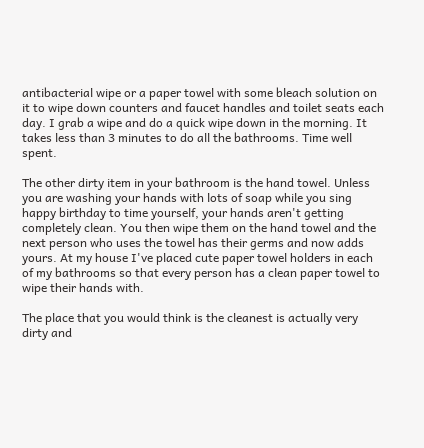antibacterial wipe or a paper towel with some bleach solution on it to wipe down counters and faucet handles and toilet seats each day. I grab a wipe and do a quick wipe down in the morning. It takes less than 3 minutes to do all the bathrooms. Time well spent.

The other dirty item in your bathroom is the hand towel. Unless you are washing your hands with lots of soap while you sing happy birthday to time yourself, your hands aren't getting completely clean. You then wipe them on the hand towel and the next person who uses the towel has their germs and now adds yours. At my house I've placed cute paper towel holders in each of my bathrooms so that every person has a clean paper towel to wipe their hands with.

The place that you would think is the cleanest is actually very dirty and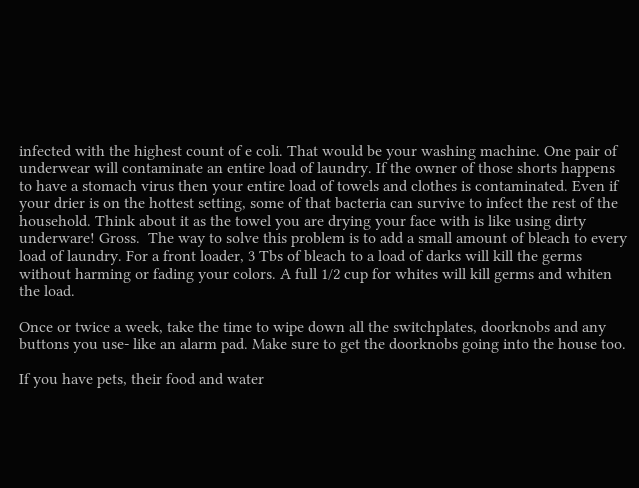infected with the highest count of e coli. That would be your washing machine. One pair of underwear will contaminate an entire load of laundry. If the owner of those shorts happens to have a stomach virus then your entire load of towels and clothes is contaminated. Even if your drier is on the hottest setting, some of that bacteria can survive to infect the rest of the household. Think about it as the towel you are drying your face with is like using dirty underware! Gross.  The way to solve this problem is to add a small amount of bleach to every load of laundry. For a front loader, 3 Tbs of bleach to a load of darks will kill the germs without harming or fading your colors. A full 1/2 cup for whites will kill germs and whiten the load.

Once or twice a week, take the time to wipe down all the switchplates, doorknobs and any buttons you use- like an alarm pad. Make sure to get the doorknobs going into the house too.

If you have pets, their food and water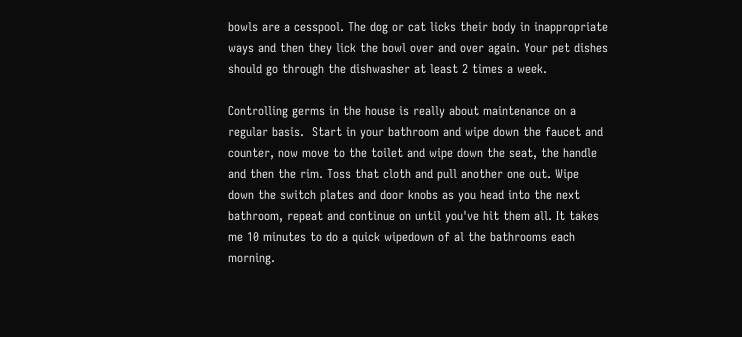bowls are a cesspool. The dog or cat licks their body in inappropriate ways and then they lick the bowl over and over again. Your pet dishes should go through the dishwasher at least 2 times a week.

Controlling germs in the house is really about maintenance on a regular basis.  Start in your bathroom and wipe down the faucet and counter, now move to the toilet and wipe down the seat, the handle and then the rim. Toss that cloth and pull another one out. Wipe down the switch plates and door knobs as you head into the next bathroom, repeat and continue on until you've hit them all. It takes me 10 minutes to do a quick wipedown of al the bathrooms each morning.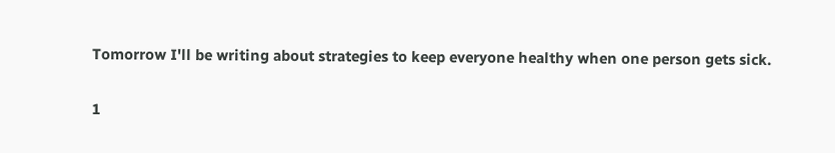Tomorrow I'll be writing about strategies to keep everyone healthy when one person gets sick.

1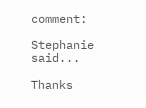comment:

Stephanie said...

Thanks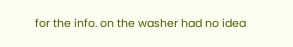for the info. on the washer had no idea